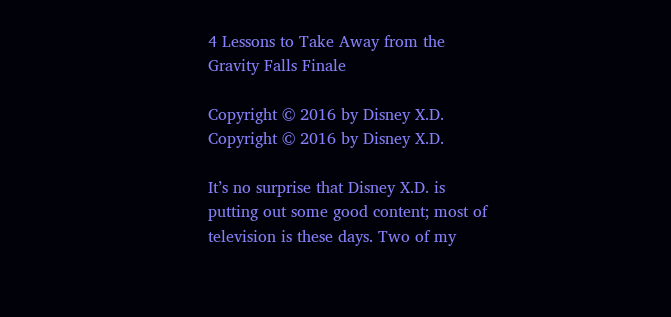4 Lessons to Take Away from the Gravity Falls Finale

Copyright © 2016 by Disney X.D.
Copyright © 2016 by Disney X.D.

It’s no surprise that Disney X.D. is putting out some good content; most of television is these days. Two of my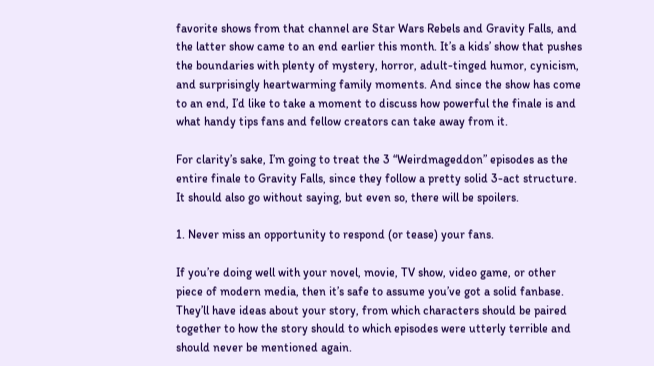favorite shows from that channel are Star Wars Rebels and Gravity Falls, and the latter show came to an end earlier this month. It’s a kids’ show that pushes the boundaries with plenty of mystery, horror, adult-tinged humor, cynicism, and surprisingly heartwarming family moments. And since the show has come to an end, I’d like to take a moment to discuss how powerful the finale is and what handy tips fans and fellow creators can take away from it.

For clarity’s sake, I’m going to treat the 3 “Weirdmageddon” episodes as the entire finale to Gravity Falls, since they follow a pretty solid 3-act structure. It should also go without saying, but even so, there will be spoilers.

1. Never miss an opportunity to respond (or tease) your fans.

If you’re doing well with your novel, movie, TV show, video game, or other piece of modern media, then it’s safe to assume you’ve got a solid fanbase. They’ll have ideas about your story, from which characters should be paired together to how the story should to which episodes were utterly terrible and should never be mentioned again.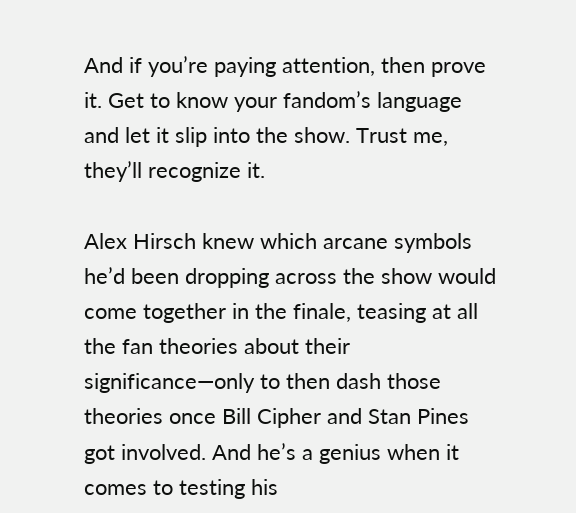And if you’re paying attention, then prove it. Get to know your fandom’s language and let it slip into the show. Trust me, they’ll recognize it.

Alex Hirsch knew which arcane symbols he’d been dropping across the show would come together in the finale, teasing at all the fan theories about their significance—only to then dash those theories once Bill Cipher and Stan Pines got involved. And he’s a genius when it comes to testing his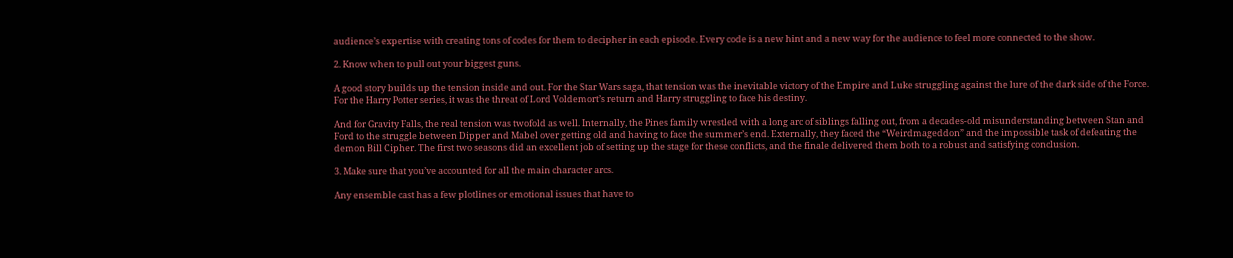audience’s expertise with creating tons of codes for them to decipher in each episode. Every code is a new hint and a new way for the audience to feel more connected to the show.

2. Know when to pull out your biggest guns.

A good story builds up the tension inside and out. For the Star Wars saga, that tension was the inevitable victory of the Empire and Luke struggling against the lure of the dark side of the Force. For the Harry Potter series, it was the threat of Lord Voldemort’s return and Harry struggling to face his destiny.

And for Gravity Falls, the real tension was twofold as well. Internally, the Pines family wrestled with a long arc of siblings falling out, from a decades-old misunderstanding between Stan and Ford to the struggle between Dipper and Mabel over getting old and having to face the summer’s end. Externally, they faced the “Weirdmageddon” and the impossible task of defeating the demon Bill Cipher. The first two seasons did an excellent job of setting up the stage for these conflicts, and the finale delivered them both to a robust and satisfying conclusion.

3. Make sure that you’ve accounted for all the main character arcs.

Any ensemble cast has a few plotlines or emotional issues that have to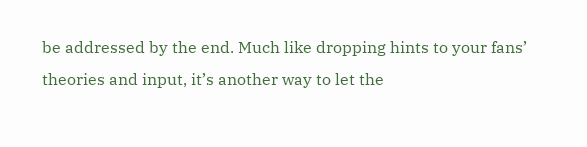be addressed by the end. Much like dropping hints to your fans’ theories and input, it’s another way to let the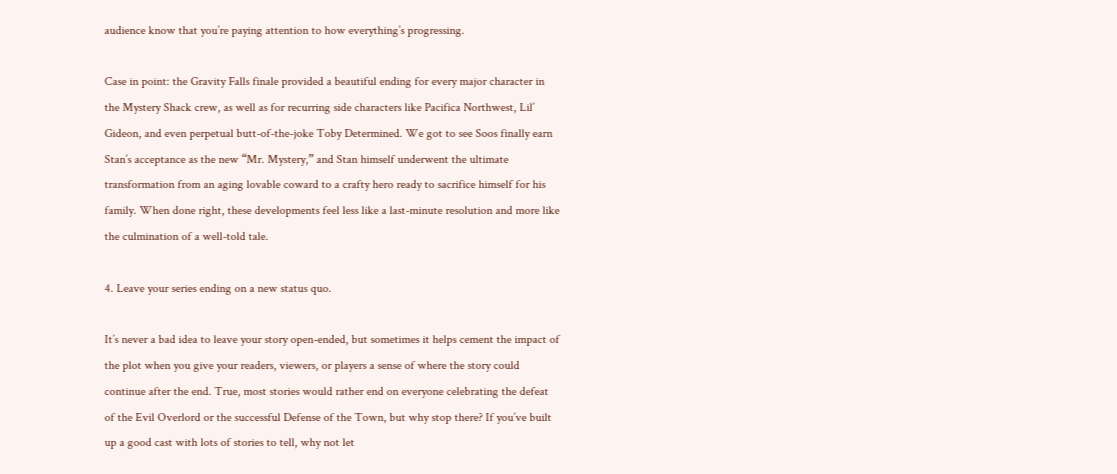audience know that you’re paying attention to how everything’s progressing.

Case in point: the Gravity Falls finale provided a beautiful ending for every major character in the Mystery Shack crew, as well as for recurring side characters like Pacifica Northwest, Lil’ Gideon, and even perpetual butt-of-the-joke Toby Determined. We got to see Soos finally earn Stan’s acceptance as the new “Mr. Mystery,” and Stan himself underwent the ultimate transformation from an aging lovable coward to a crafty hero ready to sacrifice himself for his family. When done right, these developments feel less like a last-minute resolution and more like the culmination of a well-told tale.

4. Leave your series ending on a new status quo.

It’s never a bad idea to leave your story open-ended, but sometimes it helps cement the impact of the plot when you give your readers, viewers, or players a sense of where the story could continue after the end. True, most stories would rather end on everyone celebrating the defeat of the Evil Overlord or the successful Defense of the Town, but why stop there? If you’ve built up a good cast with lots of stories to tell, why not let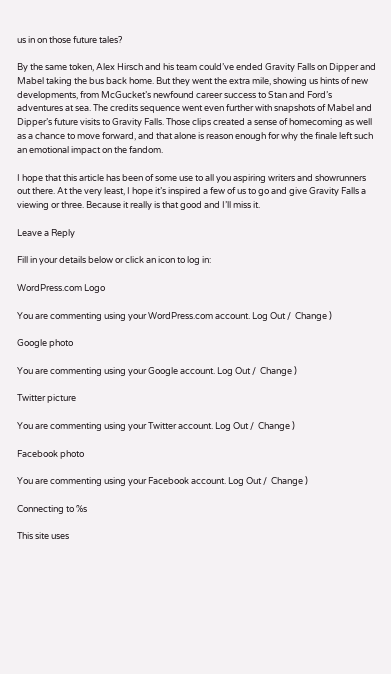us in on those future tales?

By the same token, Alex Hirsch and his team could’ve ended Gravity Falls on Dipper and Mabel taking the bus back home. But they went the extra mile, showing us hints of new developments, from McGucket’s newfound career success to Stan and Ford’s adventures at sea. The credits sequence went even further with snapshots of Mabel and Dipper’s future visits to Gravity Falls. Those clips created a sense of homecoming as well as a chance to move forward, and that alone is reason enough for why the finale left such an emotional impact on the fandom.

I hope that this article has been of some use to all you aspiring writers and showrunners out there. At the very least, I hope it’s inspired a few of us to go and give Gravity Falls a viewing or three. Because it really is that good and I’ll miss it.

Leave a Reply

Fill in your details below or click an icon to log in:

WordPress.com Logo

You are commenting using your WordPress.com account. Log Out /  Change )

Google photo

You are commenting using your Google account. Log Out /  Change )

Twitter picture

You are commenting using your Twitter account. Log Out /  Change )

Facebook photo

You are commenting using your Facebook account. Log Out /  Change )

Connecting to %s

This site uses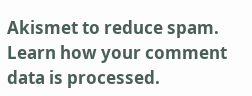Akismet to reduce spam. Learn how your comment data is processed.